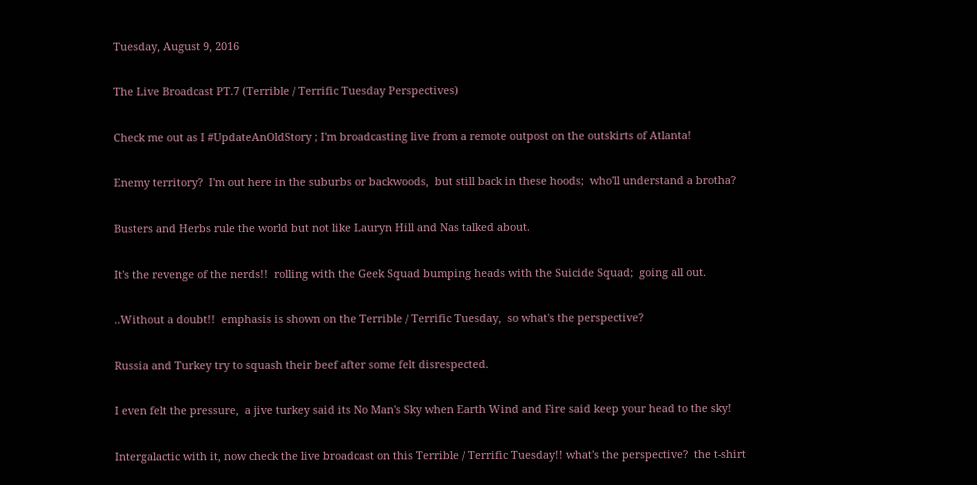Tuesday, August 9, 2016

The Live Broadcast PT.7 (Terrible / Terrific Tuesday Perspectives)

Check me out as I #UpdateAnOldStory ; I'm broadcasting live from a remote outpost on the outskirts of Atlanta!

Enemy territory?  I'm out here in the suburbs or backwoods,  but still back in these hoods;  who'll understand a brotha?

Busters and Herbs rule the world but not like Lauryn Hill and Nas talked about.

It's the revenge of the nerds!!  rolling with the Geek Squad bumping heads with the Suicide Squad;  going all out.

..Without a doubt!!  emphasis is shown on the Terrible / Terrific Tuesday,  so what's the perspective?

Russia and Turkey try to squash their beef after some felt disrespected.

I even felt the pressure,  a jive turkey said its No Man's Sky when Earth Wind and Fire said keep your head to the sky!

Intergalactic with it, now check the live broadcast on this Terrible / Terrific Tuesday!! what's the perspective?  the t-shirt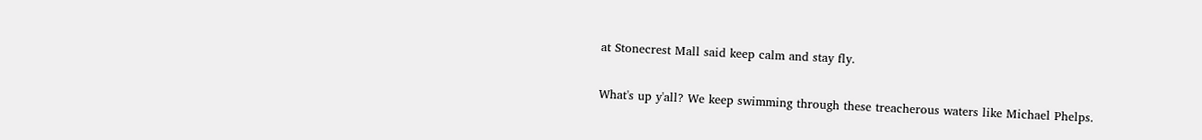at Stonecrest Mall said keep calm and stay fly.

What's up y'all? We keep swimming through these treacherous waters like Michael Phelps.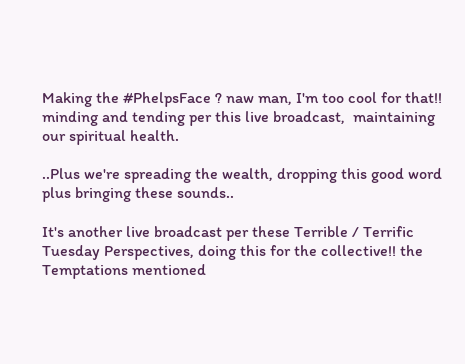Making the #PhelpsFace ? naw man, I'm too cool for that!!  minding and tending per this live broadcast,  maintaining our spiritual health.

..Plus we're spreading the wealth, dropping this good word plus bringing these sounds..

It's another live broadcast per these Terrible / Terrific Tuesday Perspectives, doing this for the collective!! the Temptations mentioned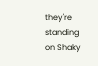they're standing on Shaky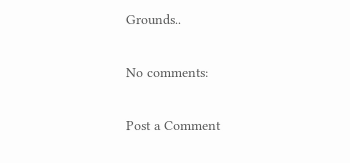Grounds..

No comments:

Post a Comment